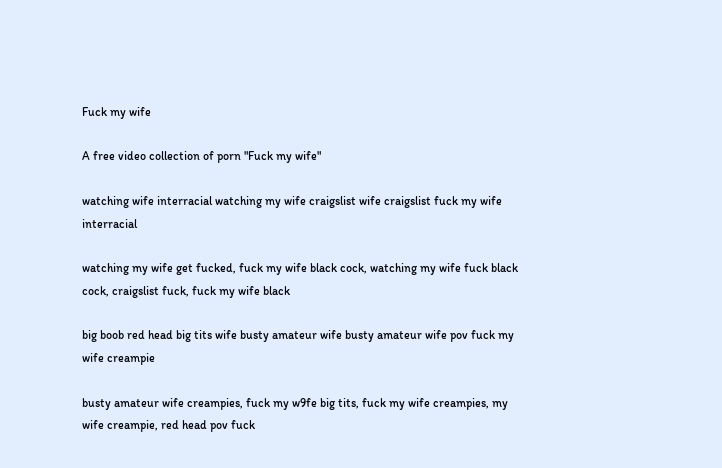Fuck my wife

A free video collection of porn "Fuck my wife"

watching wife interracial watching my wife craigslist wife craigslist fuck my wife interracial

watching my wife get fucked, fuck my wife black cock, watching my wife fuck black cock, craigslist fuck, fuck my wife black

big boob red head big tits wife busty amateur wife busty amateur wife pov fuck my wife creampie

busty amateur wife creampies, fuck my w9fe big tits, fuck my wife creampies, my wife creampie, red head pov fuck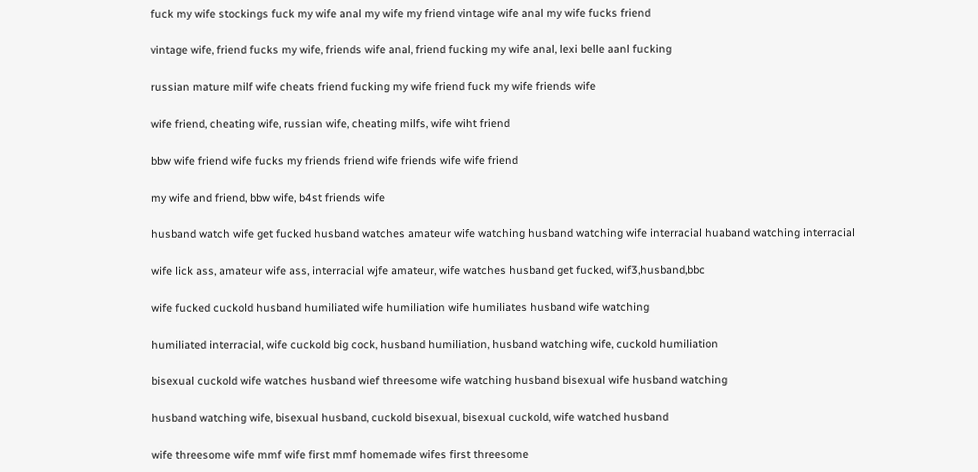fuck my wife stockings fuck my wife anal my wife my friend vintage wife anal my wife fucks friend

vintage wife, friend fucks my wife, friends wife anal, friend fucking my wife anal, lexi belle aanl fucking

russian mature milf wife cheats friend fucking my wife friend fuck my wife friends wife

wife friend, cheating wife, russian wife, cheating milfs, wife wiht friend

bbw wife friend wife fucks my friends friend wife friends wife wife friend

my wife and friend, bbw wife, b4st friends wife

husband watch wife get fucked husband watches amateur wife watching husband watching wife interracial huaband watching interracial

wife lick ass, amateur wife ass, interracial wjfe amateur, wife watches husband get fucked, wif3,husband,bbc

wife fucked cuckold husband humiliated wife humiliation wife humiliates husband wife watching

humiliated interracial, wife cuckold big cock, husband humiliation, husband watching wife, cuckold humiliation

bisexual cuckold wife watches husband wief threesome wife watching husband bisexual wife husband watching

husband watching wife, bisexual husband, cuckold bisexual, bisexual cuckold, wife watched husband

wife threesome wife mmf wife first mmf homemade wifes first threesome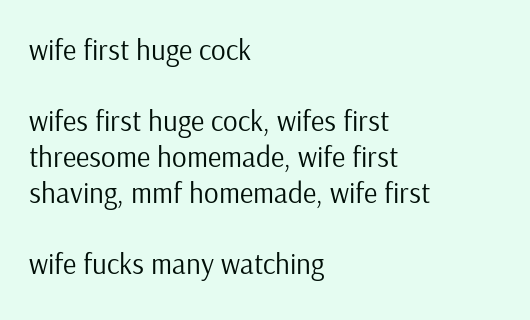wife first huge cock

wifes first huge cock, wifes first threesome homemade, wife first shaving, mmf homemade, wife first

wife fucks many watching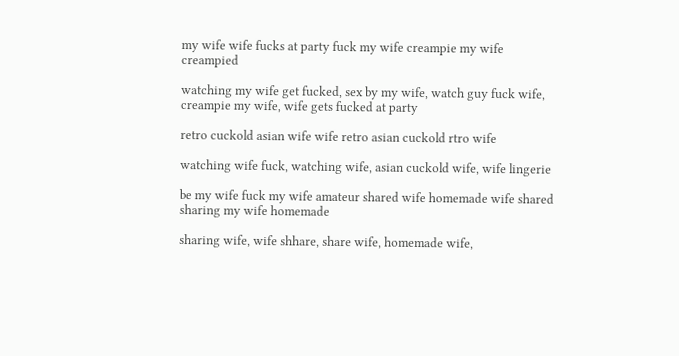my wife wife fucks at party fuck my wife creampie my wife creampied

watching my wife get fucked, sex by my wife, watch guy fuck wife, creampie my wife, wife gets fucked at party

retro cuckold asian wife wife retro asian cuckold rtro wife

watching wife fuck, watching wife, asian cuckold wife, wife lingerie

be my wife fuck my wife amateur shared wife homemade wife shared sharing my wife homemade

sharing wife, wife shhare, share wife, homemade wife,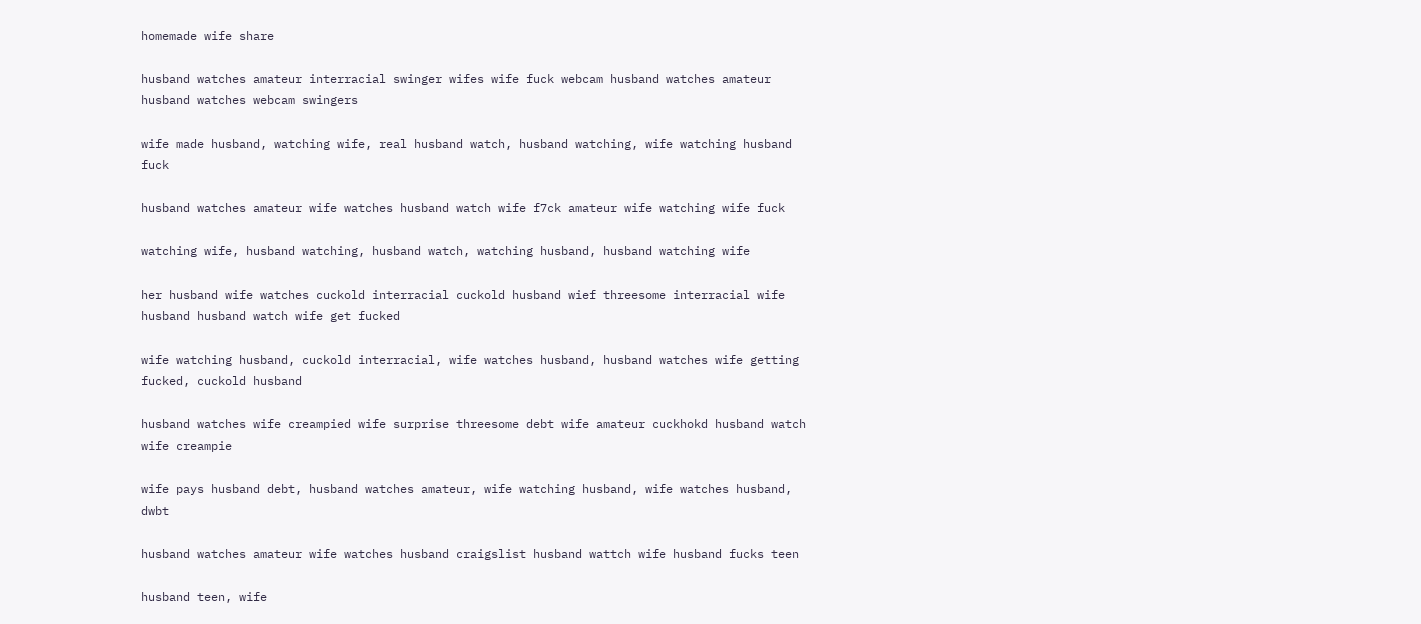homemade wife share

husband watches amateur interracial swinger wifes wife fuck webcam husband watches amateur husband watches webcam swingers

wife made husband, watching wife, real husband watch, husband watching, wife watching husband fuck

husband watches amateur wife watches husband watch wife f7ck amateur wife watching wife fuck

watching wife, husband watching, husband watch, watching husband, husband watching wife

her husband wife watches cuckold interracial cuckold husband wief threesome interracial wife husband husband watch wife get fucked

wife watching husband, cuckold interracial, wife watches husband, husband watches wife getting fucked, cuckold husband

husband watches wife creampied wife surprise threesome debt wife amateur cuckhokd husband watch wife creampie

wife pays husband debt, husband watches amateur, wife watching husband, wife watches husband, dwbt

husband watches amateur wife watches husband craigslist husband wattch wife husband fucks teen

husband teen, wife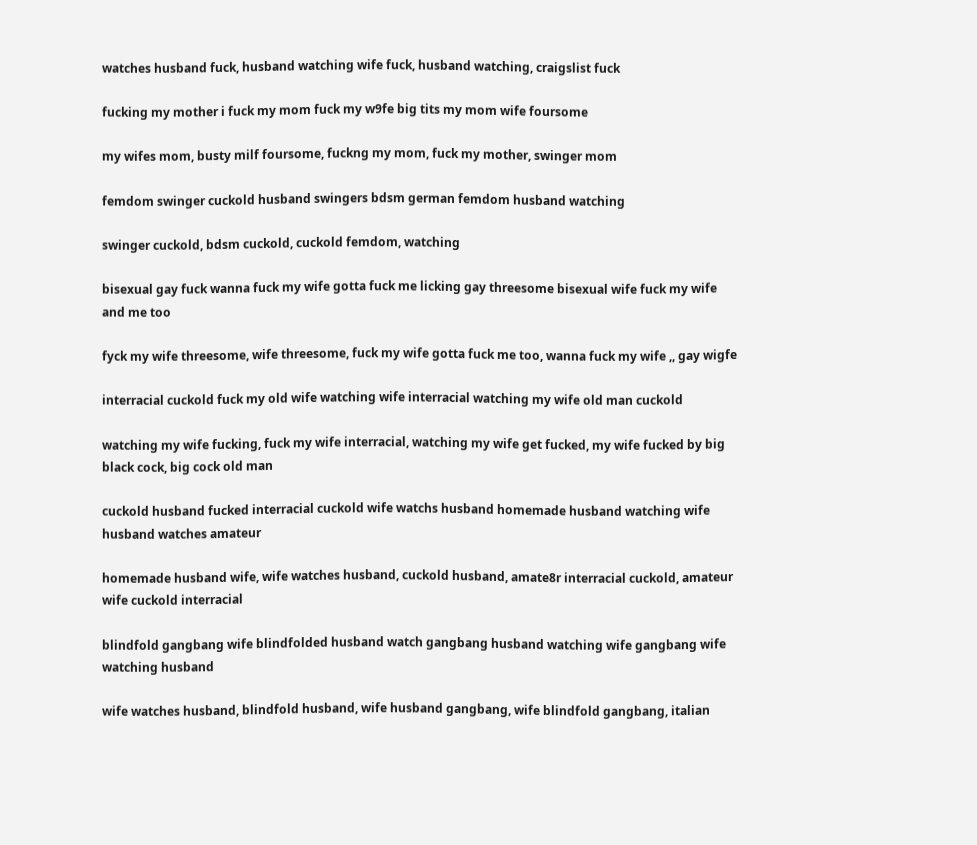watches husband fuck, husband watching wife fuck, husband watching, craigslist fuck

fucking my mother i fuck my mom fuck my w9fe big tits my mom wife foursome

my wifes mom, busty milf foursome, fuckng my mom, fuck my mother, swinger mom

femdom swinger cuckold husband swingers bdsm german femdom husband watching

swinger cuckold, bdsm cuckold, cuckold femdom, watching

bisexual gay fuck wanna fuck my wife gotta fuck me licking gay threesome bisexual wife fuck my wife and me too

fyck my wife threesome, wife threesome, fuck my wife gotta fuck me too, wanna fuck my wife ,, gay wigfe

interracial cuckold fuck my old wife watching wife interracial watching my wife old man cuckold

watching my wife fucking, fuck my wife interracial, watching my wife get fucked, my wife fucked by big black cock, big cock old man

cuckold husband fucked interracial cuckold wife watchs husband homemade husband watching wife husband watches amateur

homemade husband wife, wife watches husband, cuckold husband, amate8r interracial cuckold, amateur wife cuckold interracial

blindfold gangbang wife blindfolded husband watch gangbang husband watching wife gangbang wife watching husband

wife watches husband, blindfold husband, wife husband gangbang, wife blindfold gangbang, italian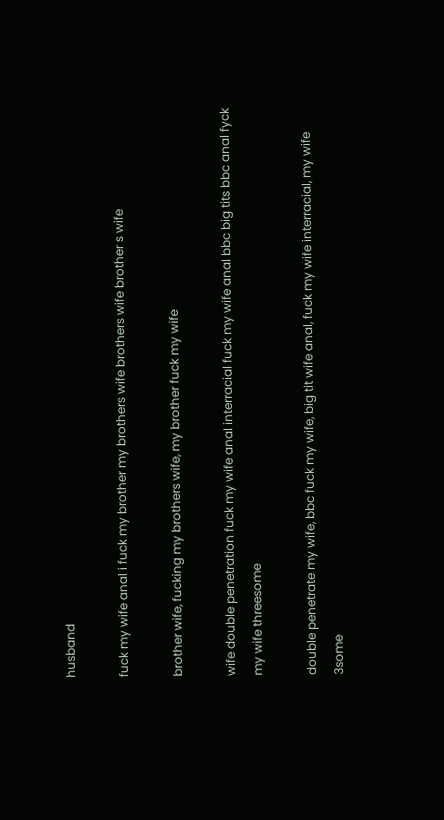husband

fuck my wife anal i fuck my brother my brothers wife brothers wife brother s wife

brother wife, fucking my brothers wife, my brother fuck my wife

wife double penetration fuck my wife anal interracial fuck my wife anal bbc big tits bbc anal fyck my wife threesome

double penetrate my wife, bbc fuck my wife, big tit wife anal, fuck my wife interracial, my wife 3some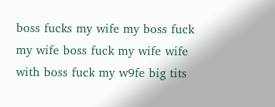boss fucks my wife my boss fuck my wife boss fuck my wife wife with boss fuck my w9fe big tits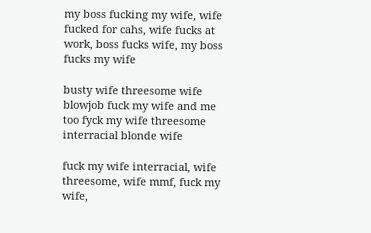my boss fucking my wife, wife fucked for cahs, wife fucks at work, boss fucks wife, my boss fucks my wife

busty wife threesome wife blowjob fuck my wife and me too fyck my wife threesome interracial blonde wife

fuck my wife interracial, wife threesome, wife mmf, fuck my wife,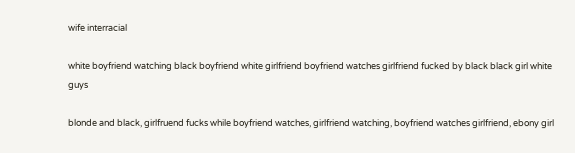wife interracial

white boyfriend watching black boyfriend white girlfriend boyfriend watches girlfriend fucked by black black girl white guys

blonde and black, girlfruend fucks while boyfriend watches, girlfriend watching, boyfriend watches girlfriend, ebony girl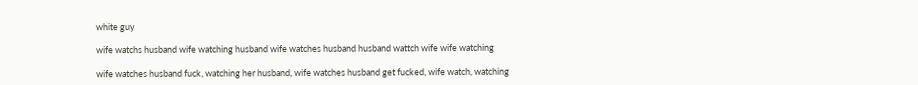white guy

wife watchs husband wife watching husband wife watches husband husband wattch wife wife watching

wife watches husband fuck, watching her husband, wife watches husband get fucked, wife watch, watching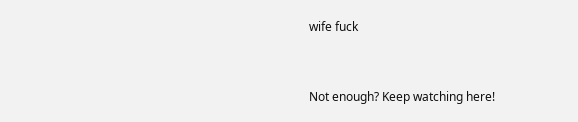wife fuck


Not enough? Keep watching here!